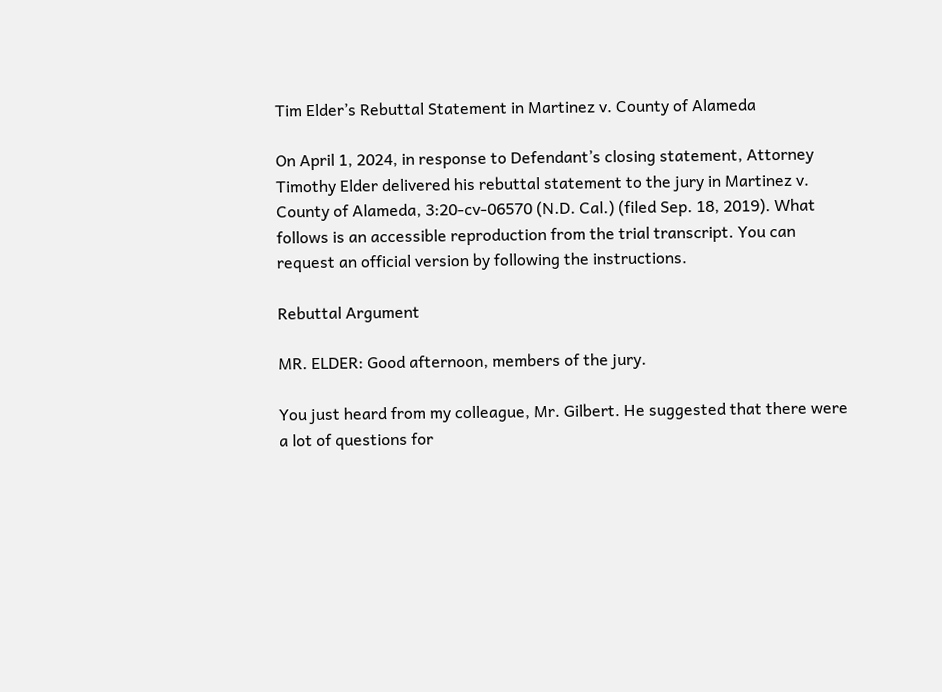Tim Elder’s Rebuttal Statement in Martinez v. County of Alameda

On April 1, 2024, in response to Defendant’s closing statement, Attorney Timothy Elder delivered his rebuttal statement to the jury in Martinez v. County of Alameda, 3:20-cv-06570 (N.D. Cal.) (filed Sep. 18, 2019). What follows is an accessible reproduction from the trial transcript. You can request an official version by following the instructions.

Rebuttal Argument

MR. ELDER: Good afternoon, members of the jury.

You just heard from my colleague, Mr. Gilbert. He suggested that there were a lot of questions for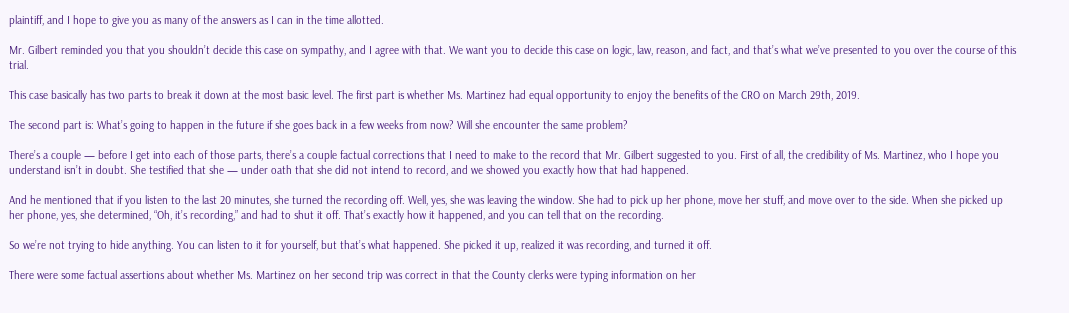plaintiff, and I hope to give you as many of the answers as I can in the time allotted.

Mr. Gilbert reminded you that you shouldn’t decide this case on sympathy, and I agree with that. We want you to decide this case on logic, law, reason, and fact, and that’s what we’ve presented to you over the course of this trial.

This case basically has two parts to break it down at the most basic level. The first part is whether Ms. Martinez had equal opportunity to enjoy the benefits of the CRO on March 29th, 2019.

The second part is: What’s going to happen in the future if she goes back in a few weeks from now? Will she encounter the same problem?

There’s a couple — before I get into each of those parts, there’s a couple factual corrections that I need to make to the record that Mr. Gilbert suggested to you. First of all, the credibility of Ms. Martinez, who I hope you understand isn’t in doubt. She testified that she — under oath that she did not intend to record, and we showed you exactly how that had happened.

And he mentioned that if you listen to the last 20 minutes, she turned the recording off. Well, yes, she was leaving the window. She had to pick up her phone, move her stuff, and move over to the side. When she picked up her phone, yes, she determined, “Oh, it’s recording,” and had to shut it off. That’s exactly how it happened, and you can tell that on the recording.

So we’re not trying to hide anything. You can listen to it for yourself, but that’s what happened. She picked it up, realized it was recording, and turned it off.

There were some factual assertions about whether Ms. Martinez on her second trip was correct in that the County clerks were typing information on her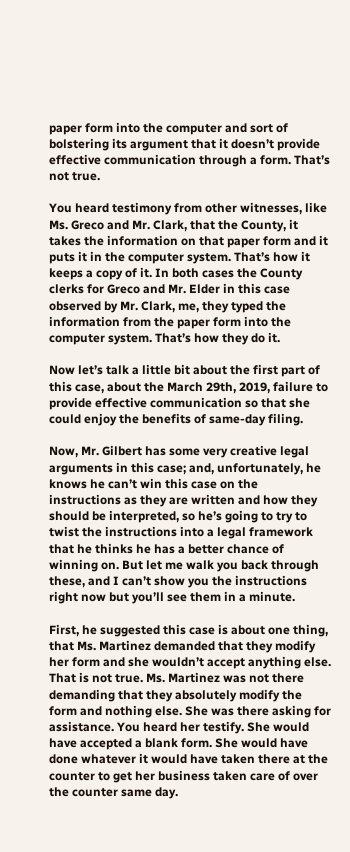paper form into the computer and sort of bolstering its argument that it doesn’t provide effective communication through a form. That’s not true.

You heard testimony from other witnesses, like Ms. Greco and Mr. Clark, that the County, it takes the information on that paper form and it puts it in the computer system. That’s how it keeps a copy of it. In both cases the County clerks for Greco and Mr. Elder in this case observed by Mr. Clark, me, they typed the information from the paper form into the computer system. That’s how they do it.

Now let’s talk a little bit about the first part of this case, about the March 29th, 2019, failure to provide effective communication so that she could enjoy the benefits of same-day filing.

Now, Mr. Gilbert has some very creative legal arguments in this case; and, unfortunately, he knows he can’t win this case on the instructions as they are written and how they should be interpreted, so he’s going to try to twist the instructions into a legal framework that he thinks he has a better chance of winning on. But let me walk you back through these, and I can’t show you the instructions right now but you’ll see them in a minute.

First, he suggested this case is about one thing, that Ms. Martinez demanded that they modify her form and she wouldn’t accept anything else. That is not true. Ms. Martinez was not there demanding that they absolutely modify the form and nothing else. She was there asking for assistance. You heard her testify. She would have accepted a blank form. She would have done whatever it would have taken there at the counter to get her business taken care of over the counter same day.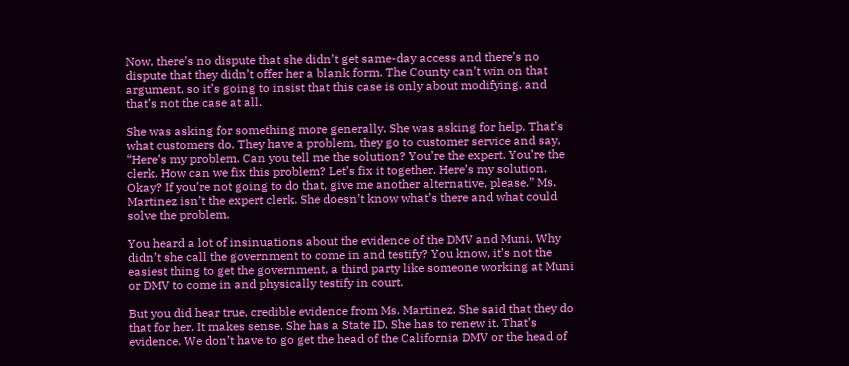Now, there’s no dispute that she didn’t get same-day access and there’s no dispute that they didn’t offer her a blank form. The County can’t win on that argument, so it’s going to insist that this case is only about modifying, and that’s not the case at all.

She was asking for something more generally. She was asking for help. That’s what customers do. They have a problem, they go to customer service and say, “Here’s my problem. Can you tell me the solution? You’re the expert. You’re the clerk. How can we fix this problem? Let’s fix it together. Here’s my solution. Okay? If you’re not going to do that, give me another alternative, please.” Ms. Martinez isn’t the expert clerk. She doesn’t know what’s there and what could solve the problem.

You heard a lot of insinuations about the evidence of the DMV and Muni. Why didn’t she call the government to come in and testify? You know, it’s not the easiest thing to get the government, a third party like someone working at Muni or DMV to come in and physically testify in court.

But you did hear true, credible evidence from Ms. Martinez. She said that they do that for her. It makes sense. She has a State ID. She has to renew it. That’s evidence. We don’t have to go get the head of the California DMV or the head of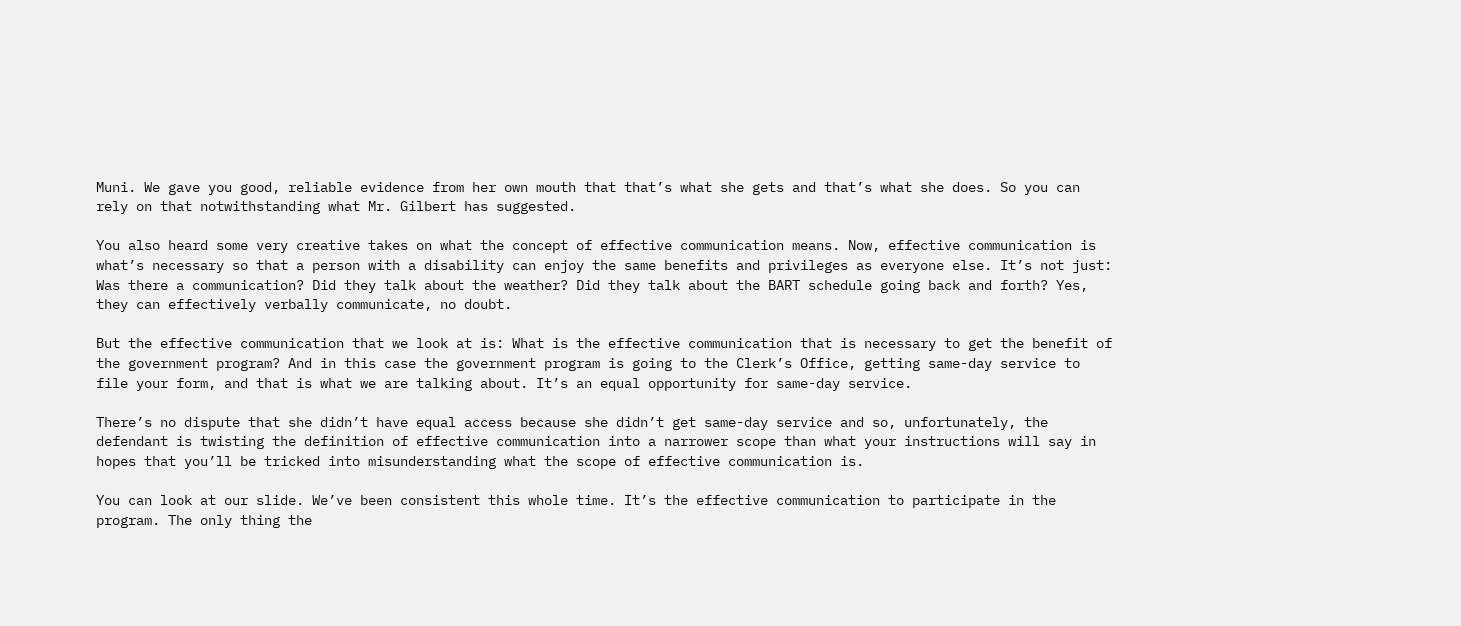Muni. We gave you good, reliable evidence from her own mouth that that’s what she gets and that’s what she does. So you can rely on that notwithstanding what Mr. Gilbert has suggested.

You also heard some very creative takes on what the concept of effective communication means. Now, effective communication is what’s necessary so that a person with a disability can enjoy the same benefits and privileges as everyone else. It’s not just: Was there a communication? Did they talk about the weather? Did they talk about the BART schedule going back and forth? Yes, they can effectively verbally communicate, no doubt.

But the effective communication that we look at is: What is the effective communication that is necessary to get the benefit of the government program? And in this case the government program is going to the Clerk’s Office, getting same-day service to file your form, and that is what we are talking about. It’s an equal opportunity for same-day service.

There’s no dispute that she didn’t have equal access because she didn’t get same-day service and so, unfortunately, the defendant is twisting the definition of effective communication into a narrower scope than what your instructions will say in hopes that you’ll be tricked into misunderstanding what the scope of effective communication is.

You can look at our slide. We’ve been consistent this whole time. It’s the effective communication to participate in the program. The only thing the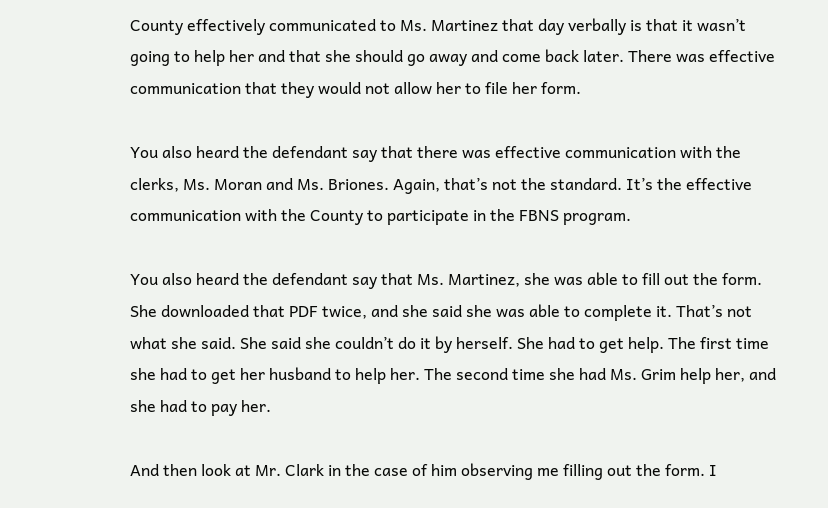County effectively communicated to Ms. Martinez that day verbally is that it wasn’t going to help her and that she should go away and come back later. There was effective communication that they would not allow her to file her form.

You also heard the defendant say that there was effective communication with the clerks, Ms. Moran and Ms. Briones. Again, that’s not the standard. It’s the effective communication with the County to participate in the FBNS program.

You also heard the defendant say that Ms. Martinez, she was able to fill out the form. She downloaded that PDF twice, and she said she was able to complete it. That’s not what she said. She said she couldn’t do it by herself. She had to get help. The first time she had to get her husband to help her. The second time she had Ms. Grim help her, and she had to pay her.

And then look at Mr. Clark in the case of him observing me filling out the form. I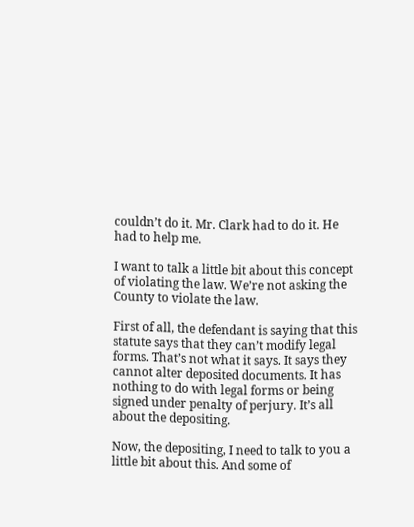couldn’t do it. Mr. Clark had to do it. He had to help me.

I want to talk a little bit about this concept of violating the law. We’re not asking the County to violate the law.

First of all, the defendant is saying that this statute says that they can’t modify legal forms. That’s not what it says. It says they cannot alter deposited documents. It has nothing to do with legal forms or being signed under penalty of perjury. It’s all about the depositing.

Now, the depositing, I need to talk to you a little bit about this. And some of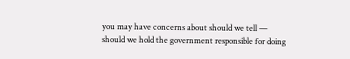you may have concerns about should we tell — should we hold the government responsible for doing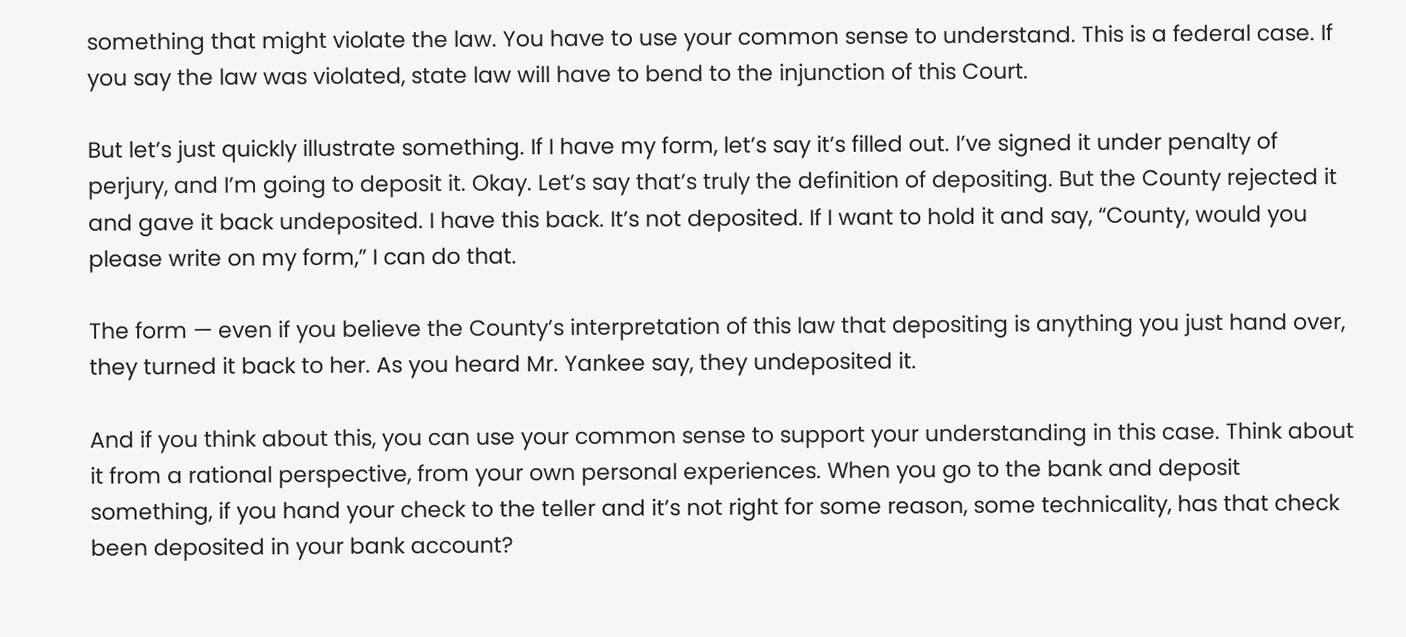something that might violate the law. You have to use your common sense to understand. This is a federal case. If you say the law was violated, state law will have to bend to the injunction of this Court.

But let’s just quickly illustrate something. If I have my form, let’s say it’s filled out. I’ve signed it under penalty of perjury, and I’m going to deposit it. Okay. Let’s say that’s truly the definition of depositing. But the County rejected it and gave it back undeposited. I have this back. It’s not deposited. If I want to hold it and say, “County, would you please write on my form,” I can do that.

The form — even if you believe the County’s interpretation of this law that depositing is anything you just hand over, they turned it back to her. As you heard Mr. Yankee say, they undeposited it.

And if you think about this, you can use your common sense to support your understanding in this case. Think about it from a rational perspective, from your own personal experiences. When you go to the bank and deposit something, if you hand your check to the teller and it’s not right for some reason, some technicality, has that check been deposited in your bank account?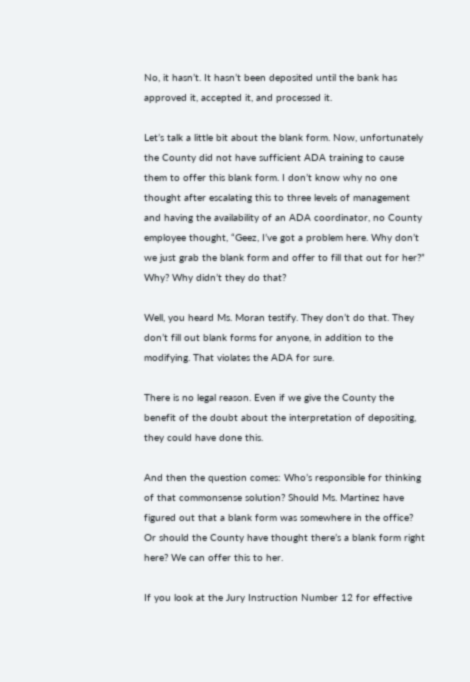No, it hasn’t. It hasn’t been deposited until the bank has approved it, accepted it, and processed it.

Let’s talk a little bit about the blank form. Now, unfortunately the County did not have sufficient ADA training to cause them to offer this blank form. I don’t know why no one thought after escalating this to three levels of management and having the availability of an ADA coordinator, no County employee thought, “Geez, I’ve got a problem here. Why don’t we just grab the blank form and offer to fill that out for her?” Why? Why didn’t they do that?

Well, you heard Ms. Moran testify. They don’t do that. They don’t fill out blank forms for anyone, in addition to the modifying. That violates the ADA for sure.

There is no legal reason. Even if we give the County the benefit of the doubt about the interpretation of depositing, they could have done this.

And then the question comes: Who’s responsible for thinking of that commonsense solution? Should Ms. Martinez have figured out that a blank form was somewhere in the office? Or should the County have thought there’s a blank form right here? We can offer this to her.

If you look at the Jury Instruction Number 12 for effective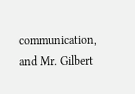communication, and Mr. Gilbert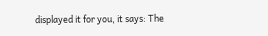displayed it for you, it says: The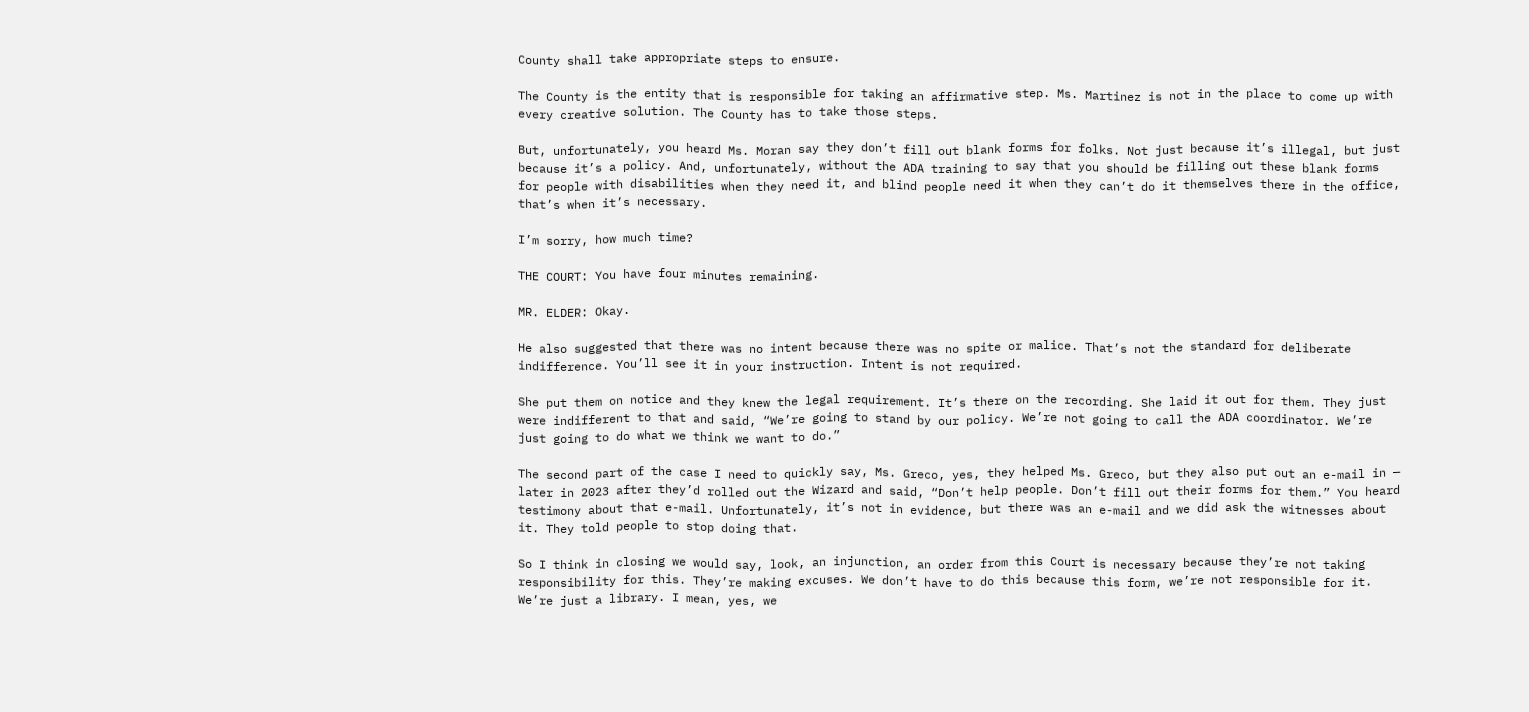County shall take appropriate steps to ensure.

The County is the entity that is responsible for taking an affirmative step. Ms. Martinez is not in the place to come up with every creative solution. The County has to take those steps.

But, unfortunately, you heard Ms. Moran say they don’t fill out blank forms for folks. Not just because it’s illegal, but just because it’s a policy. And, unfortunately, without the ADA training to say that you should be filling out these blank forms for people with disabilities when they need it, and blind people need it when they can’t do it themselves there in the office, that’s when it’s necessary.

I’m sorry, how much time?

THE COURT: You have four minutes remaining.

MR. ELDER: Okay.

He also suggested that there was no intent because there was no spite or malice. That’s not the standard for deliberate indifference. You’ll see it in your instruction. Intent is not required.

She put them on notice and they knew the legal requirement. It’s there on the recording. She laid it out for them. They just were indifferent to that and said, “We’re going to stand by our policy. We’re not going to call the ADA coordinator. We’re just going to do what we think we want to do.”

The second part of the case I need to quickly say, Ms. Greco, yes, they helped Ms. Greco, but they also put out an e-mail in — later in 2023 after they’d rolled out the Wizard and said, “Don’t help people. Don’t fill out their forms for them.” You heard testimony about that e-mail. Unfortunately, it’s not in evidence, but there was an e-mail and we did ask the witnesses about it. They told people to stop doing that.

So I think in closing we would say, look, an injunction, an order from this Court is necessary because they’re not taking responsibility for this. They’re making excuses. We don’t have to do this because this form, we’re not responsible for it. We’re just a library. I mean, yes, we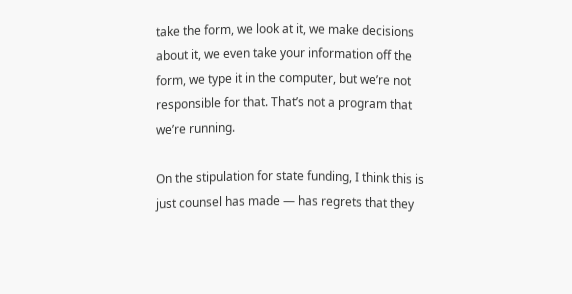take the form, we look at it, we make decisions about it, we even take your information off the form, we type it in the computer, but we’re not responsible for that. That’s not a program that we’re running.

On the stipulation for state funding, I think this is just counsel has made — has regrets that they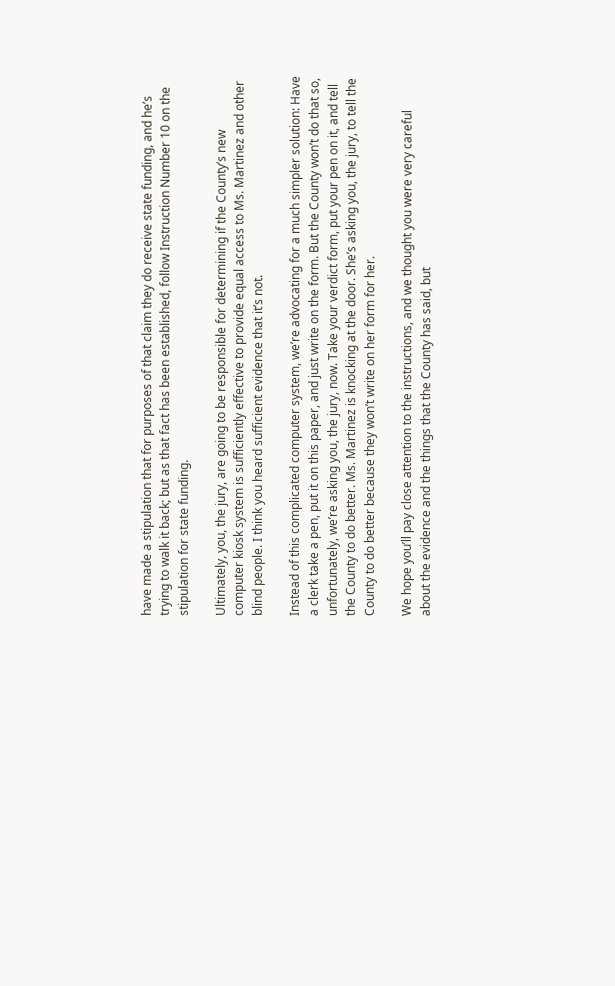have made a stipulation that for purposes of that claim they do receive state funding, and he’s trying to walk it back; but as that fact has been established, follow Instruction Number 10 on the stipulation for state funding.

Ultimately, you, the jury, are going to be responsible for determining if the County’s new computer kiosk system is sufficiently effective to provide equal access to Ms. Martinez and other blind people. I think you heard sufficient evidence that it’s not.

Instead of this complicated computer system, we’re advocating for a much simpler solution: Have a clerk take a pen, put it on this paper, and just write on the form. But the County won’t do that so, unfortunately, we’re asking you, the jury, now. Take your verdict form, put your pen on it, and tell the County to do better. Ms. Martinez is knocking at the door. She’s asking you, the jury, to tell the County to do better because they won’t write on her form for her.

We hope you’ll pay close attention to the instructions, and we thought you were very careful about the evidence and the things that the County has said, but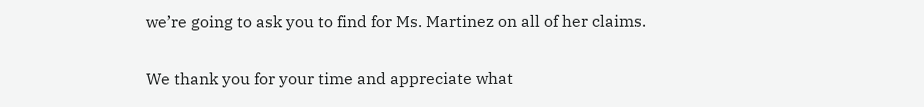we’re going to ask you to find for Ms. Martinez on all of her claims.

We thank you for your time and appreciate what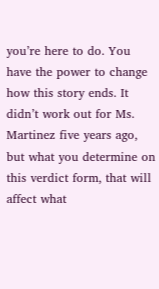you’re here to do. You have the power to change how this story ends. It didn’t work out for Ms. Martinez five years ago, but what you determine on this verdict form, that will affect what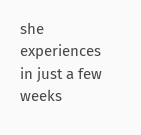she experiences in just a few weeks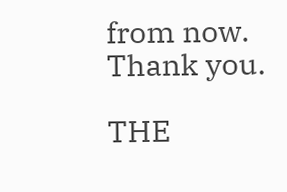from now. Thank you.

THE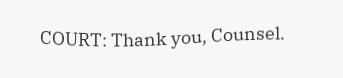COURT: Thank you, Counsel.